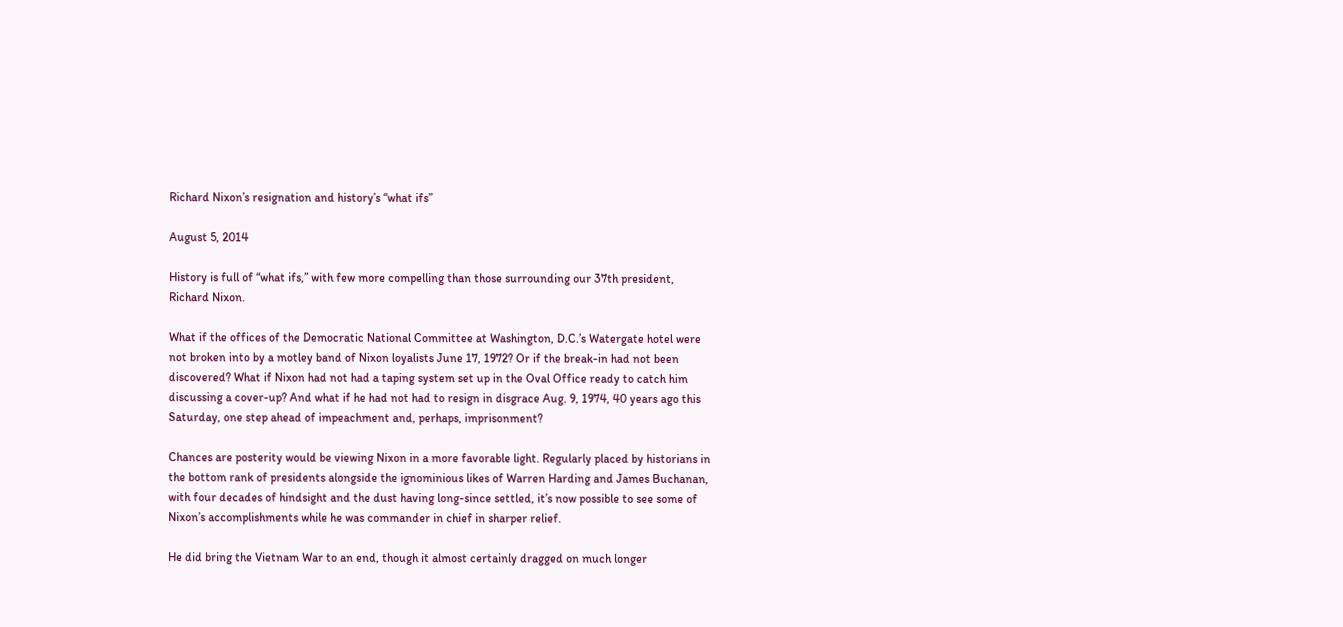Richard Nixon’s resignation and history’s “what ifs”

August 5, 2014

History is full of “what ifs,” with few more compelling than those surrounding our 37th president, Richard Nixon.

What if the offices of the Democratic National Committee at Washington, D.C.’s Watergate hotel were not broken into by a motley band of Nixon loyalists June 17, 1972? Or if the break-in had not been discovered? What if Nixon had not had a taping system set up in the Oval Office ready to catch him discussing a cover-up? And what if he had not had to resign in disgrace Aug. 9, 1974, 40 years ago this Saturday, one step ahead of impeachment and, perhaps, imprisonment?

Chances are posterity would be viewing Nixon in a more favorable light. Regularly placed by historians in the bottom rank of presidents alongside the ignominious likes of Warren Harding and James Buchanan, with four decades of hindsight and the dust having long-since settled, it’s now possible to see some of Nixon’s accomplishments while he was commander in chief in sharper relief.

He did bring the Vietnam War to an end, though it almost certainly dragged on much longer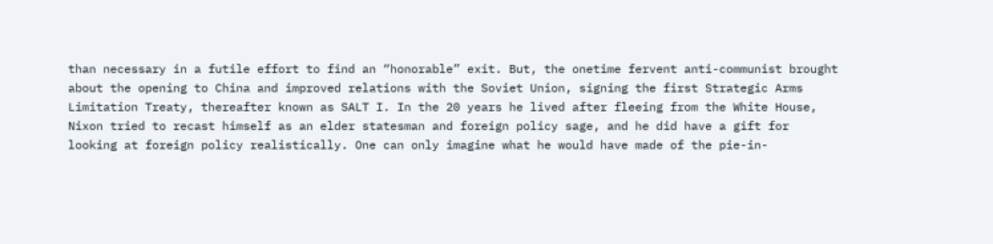than necessary in a futile effort to find an “honorable” exit. But, the onetime fervent anti-communist brought about the opening to China and improved relations with the Soviet Union, signing the first Strategic Arms Limitation Treaty, thereafter known as SALT I. In the 20 years he lived after fleeing from the White House, Nixon tried to recast himself as an elder statesman and foreign policy sage, and he did have a gift for looking at foreign policy realistically. One can only imagine what he would have made of the pie-in-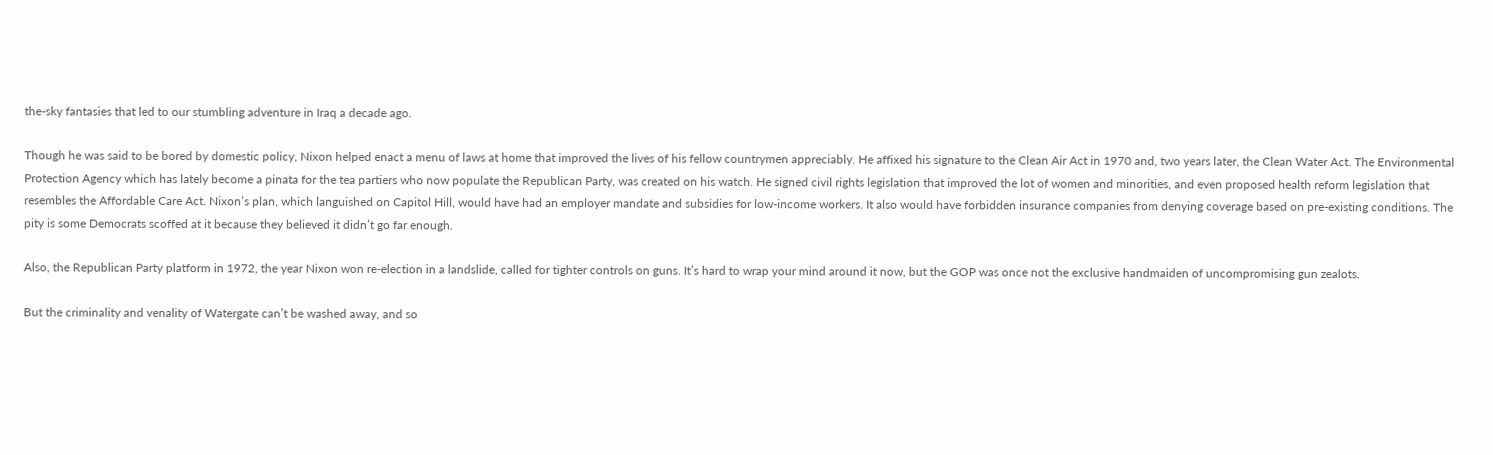the-sky fantasies that led to our stumbling adventure in Iraq a decade ago.

Though he was said to be bored by domestic policy, Nixon helped enact a menu of laws at home that improved the lives of his fellow countrymen appreciably. He affixed his signature to the Clean Air Act in 1970 and, two years later, the Clean Water Act. The Environmental Protection Agency which has lately become a pinata for the tea partiers who now populate the Republican Party, was created on his watch. He signed civil rights legislation that improved the lot of women and minorities, and even proposed health reform legislation that resembles the Affordable Care Act. Nixon’s plan, which languished on Capitol Hill, would have had an employer mandate and subsidies for low-income workers. It also would have forbidden insurance companies from denying coverage based on pre-existing conditions. The pity is some Democrats scoffed at it because they believed it didn’t go far enough.

Also, the Republican Party platform in 1972, the year Nixon won re-election in a landslide, called for tighter controls on guns. It’s hard to wrap your mind around it now, but the GOP was once not the exclusive handmaiden of uncompromising gun zealots.

But the criminality and venality of Watergate can’t be washed away, and so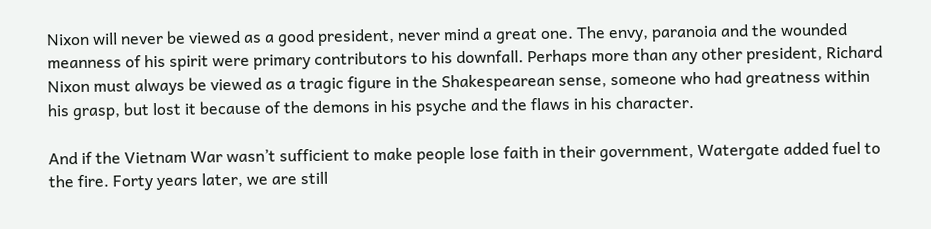Nixon will never be viewed as a good president, never mind a great one. The envy, paranoia and the wounded meanness of his spirit were primary contributors to his downfall. Perhaps more than any other president, Richard Nixon must always be viewed as a tragic figure in the Shakespearean sense, someone who had greatness within his grasp, but lost it because of the demons in his psyche and the flaws in his character.

And if the Vietnam War wasn’t sufficient to make people lose faith in their government, Watergate added fuel to the fire. Forty years later, we are still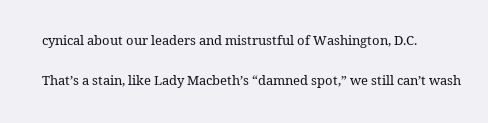cynical about our leaders and mistrustful of Washington, D.C.

That’s a stain, like Lady Macbeth’s “damned spot,” we still can’t wash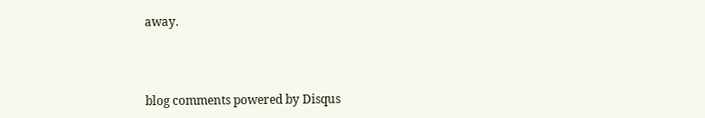away.



blog comments powered by Disqus